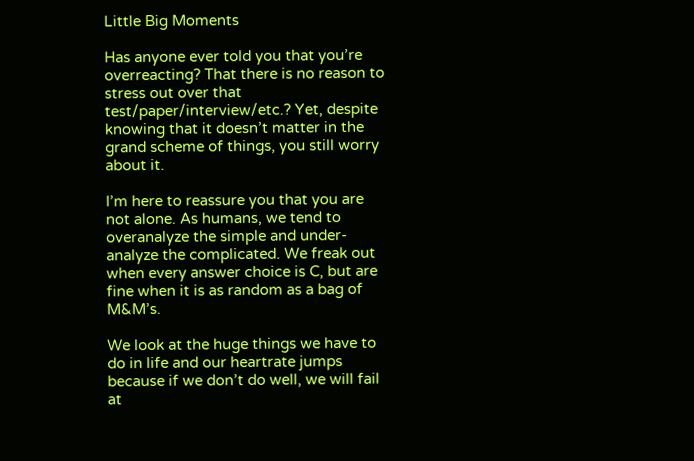Little Big Moments

Has anyone ever told you that you’re overreacting? That there is no reason to stress out over that test/paper/interview/etc.? Yet, despite knowing that it doesn’t matter in the grand scheme of things, you still worry about it.

I’m here to reassure you that you are not alone. As humans, we tend to overanalyze the simple and under-analyze the complicated. We freak out when every answer choice is C, but are fine when it is as random as a bag of M&M’s.

We look at the huge things we have to do in life and our heartrate jumps because if we don’t do well, we will fail at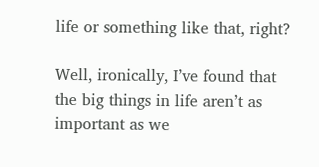life or something like that, right?

Well, ironically, I’ve found that the big things in life aren’t as important as we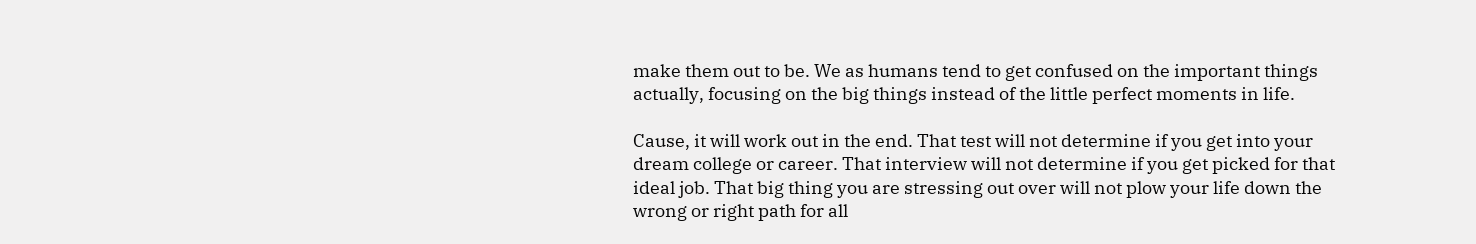make them out to be. We as humans tend to get confused on the important things actually, focusing on the big things instead of the little perfect moments in life.

Cause, it will work out in the end. That test will not determine if you get into your dream college or career. That interview will not determine if you get picked for that ideal job. That big thing you are stressing out over will not plow your life down the wrong or right path for all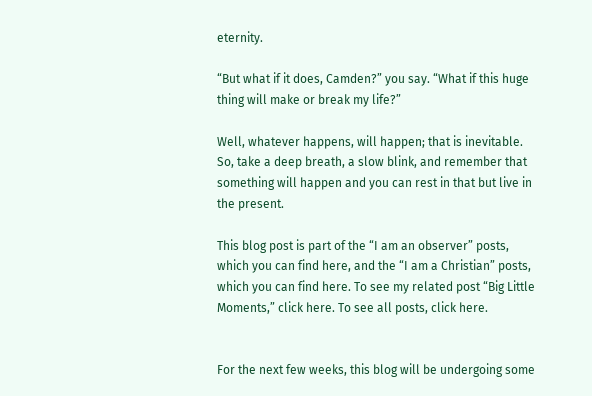eternity.

“But what if it does, Camden?” you say. “What if this huge thing will make or break my life?”

Well, whatever happens, will happen; that is inevitable. So, take a deep breath, a slow blink, and remember that something will happen and you can rest in that but live in the present.

This blog post is part of the “I am an observer” posts, which you can find here, and the “I am a Christian” posts, which you can find here. To see my related post “Big Little Moments,” click here. To see all posts, click here.


For the next few weeks, this blog will be undergoing some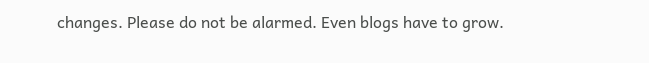changes. Please do not be alarmed. Even blogs have to grow.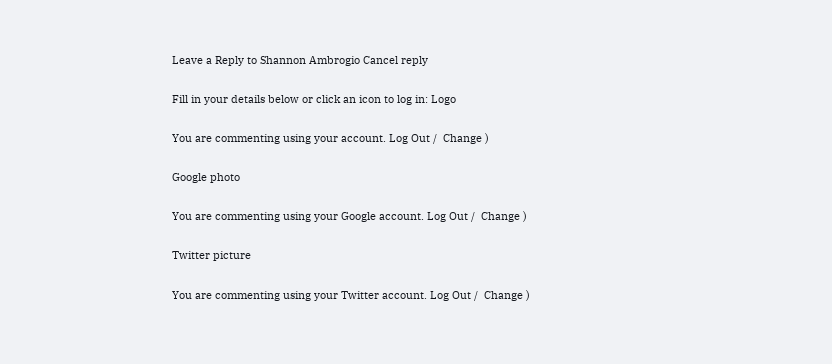Leave a Reply to Shannon Ambrogio Cancel reply

Fill in your details below or click an icon to log in: Logo

You are commenting using your account. Log Out /  Change )

Google photo

You are commenting using your Google account. Log Out /  Change )

Twitter picture

You are commenting using your Twitter account. Log Out /  Change )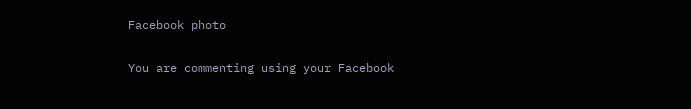Facebook photo

You are commenting using your Facebook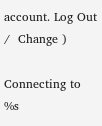account. Log Out /  Change )

Connecting to %s